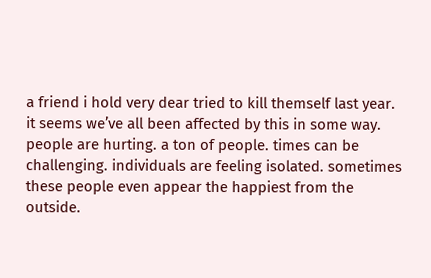a friend i hold very dear tried to kill themself last year. it seems we’ve all been affected by this in some way. people are hurting. a ton of people. times can be challenging. individuals are feeling isolated. sometimes these people even appear the happiest from the outside.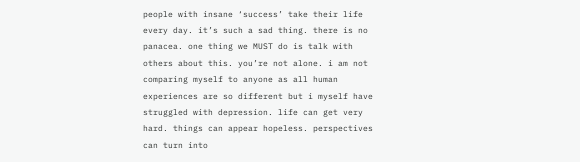people with insane ‘success’ take their life every day. it’s such a sad thing. there is no panacea. one thing we MUST do is talk with others about this. you’re not alone. i am not comparing myself to anyone as all human experiences are so different but i myself have struggled with depression. life can get very hard. things can appear hopeless. perspectives can turn into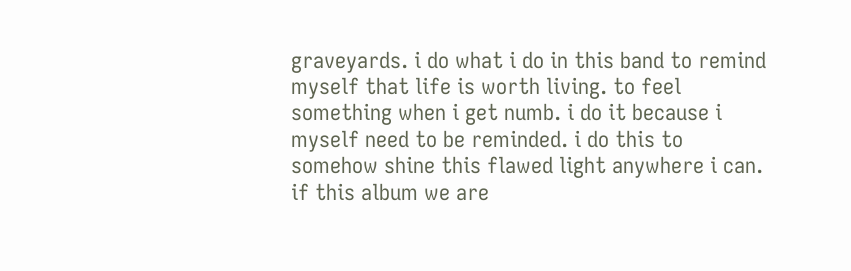graveyards. i do what i do in this band to remind myself that life is worth living. to feel something when i get numb. i do it because i myself need to be reminded. i do this to somehow shine this flawed light anywhere i can. if this album we are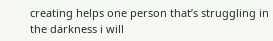creating helps one person that’s struggling in the darkness i will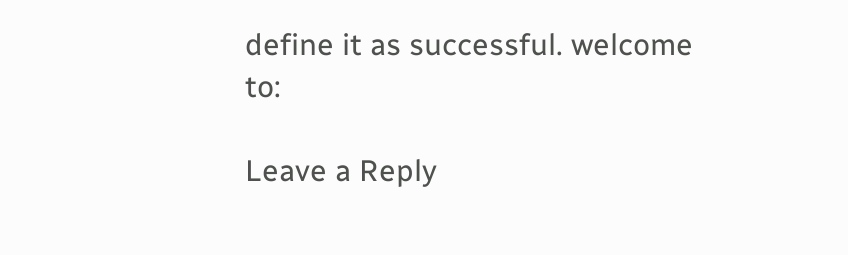define it as successful. welcome to:

Leave a Reply